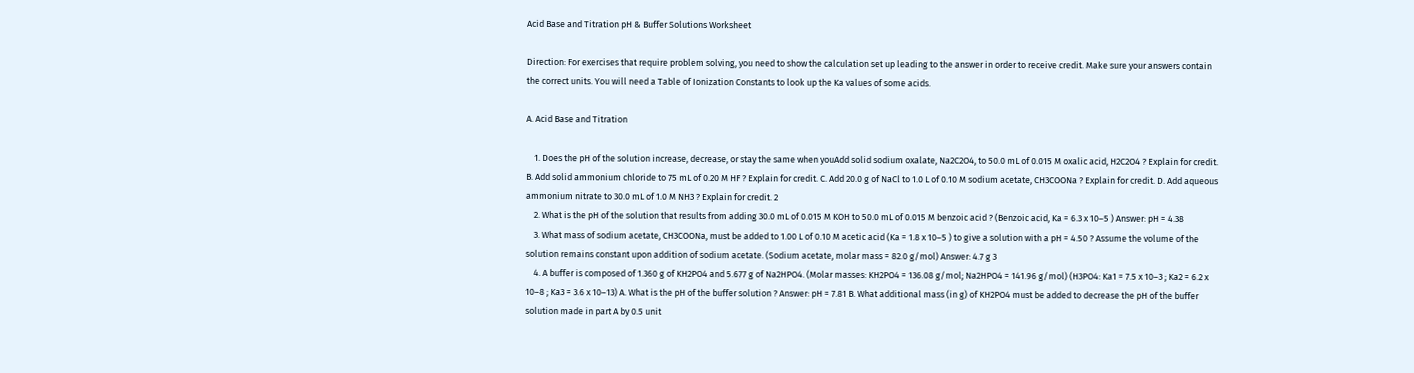Acid Base and Titration pH & Buffer Solutions Worksheet

Direction: For exercises that require problem solving, you need to show the calculation set up leading to the answer in order to receive credit. Make sure your answers contain the correct units. You will need a Table of Ionization Constants to look up the Ka values of some acids.

A. Acid Base and Titration

    1. Does the pH of the solution increase, decrease, or stay the same when youAdd solid sodium oxalate, Na2C2O4, to 50.0 mL of 0.015 M oxalic acid, H2C2O4 ? Explain for credit. B. Add solid ammonium chloride to 75 mL of 0.20 M HF ? Explain for credit. C. Add 20.0 g of NaCl to 1.0 L of 0.10 M sodium acetate, CH3COONa ? Explain for credit. D. Add aqueous ammonium nitrate to 30.0 mL of 1.0 M NH3 ? Explain for credit. 2
    2. What is the pH of the solution that results from adding 30.0 mL of 0.015 M KOH to 50.0 mL of 0.015 M benzoic acid ? (Benzoic acid, Ka = 6.3 x 10–5 ) Answer: pH = 4.38
    3. What mass of sodium acetate, CH3COONa, must be added to 1.00 L of 0.10 M acetic acid (Ka = 1.8 x 10–5 ) to give a solution with a pH = 4.50 ? Assume the volume of the solution remains constant upon addition of sodium acetate. (Sodium acetate, molar mass = 82.0 g/mol) Answer: 4.7 g 3
    4. A buffer is composed of 1.360 g of KH2PO4 and 5.677 g of Na2HPO4. (Molar masses: KH2PO4 = 136.08 g/mol; Na2HPO4 = 141.96 g/mol) (H3PO4: Ka1 = 7.5 x 10–3 ; Ka2 = 6.2 x 10–8 ; Ka3 = 3.6 x 10–13) A. What is the pH of the buffer solution ? Answer: pH = 7.81 B. What additional mass (in g) of KH2PO4 must be added to decrease the pH of the buffer solution made in part A by 0.5 unit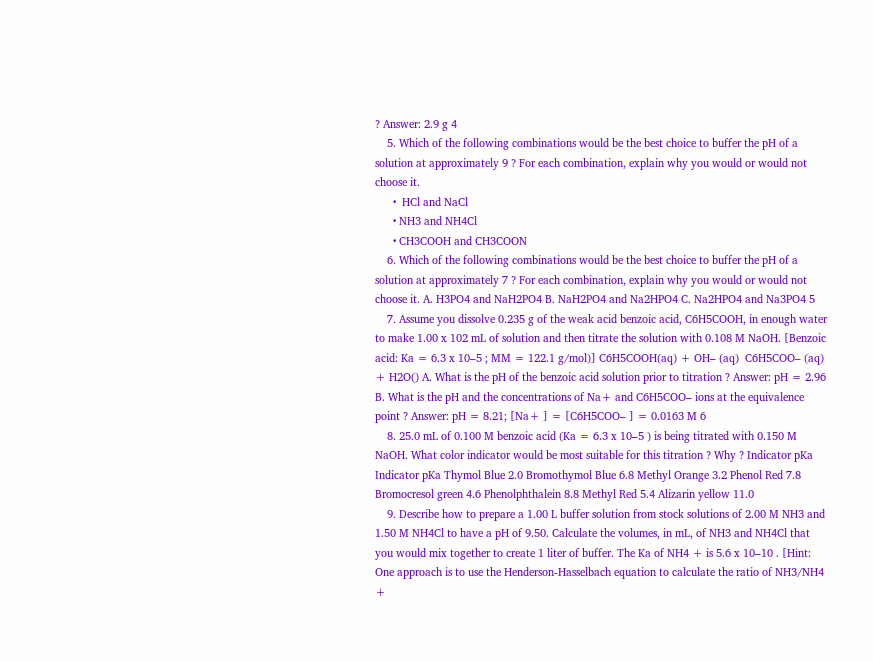? Answer: 2.9 g 4
    5. Which of the following combinations would be the best choice to buffer the pH of a solution at approximately 9 ? For each combination, explain why you would or would not choose it.
      •  HCl and NaCl
      • NH3 and NH4Cl
      • CH3COOH and CH3COON
    6. Which of the following combinations would be the best choice to buffer the pH of a solution at approximately 7 ? For each combination, explain why you would or would not choose it. A. H3PO4 and NaH2PO4 B. NaH2PO4 and Na2HPO4 C. Na2HPO4 and Na3PO4 5
    7. Assume you dissolve 0.235 g of the weak acid benzoic acid, C6H5COOH, in enough water to make 1.00 x 102 mL of solution and then titrate the solution with 0.108 M NaOH. [Benzoic acid: Ka = 6.3 x 10–5 ; MM = 122.1 g/mol)] C6H5COOH(aq) + OH– (aq)  C6H5COO– (aq) + H2O() A. What is the pH of the benzoic acid solution prior to titration ? Answer: pH = 2.96 B. What is the pH and the concentrations of Na+ and C6H5COO– ions at the equivalence point ? Answer: pH = 8.21; [Na+ ] = [C6H5COO– ] = 0.0163 M 6
    8. 25.0 mL of 0.100 M benzoic acid (Ka = 6.3 x 10–5 ) is being titrated with 0.150 M NaOH. What color indicator would be most suitable for this titration ? Why ? Indicator pKa Indicator pKa Thymol Blue 2.0 Bromothymol Blue 6.8 Methyl Orange 3.2 Phenol Red 7.8 Bromocresol green 4.6 Phenolphthalein 8.8 Methyl Red 5.4 Alizarin yellow 11.0
    9. Describe how to prepare a 1.00 L buffer solution from stock solutions of 2.00 M NH3 and 1.50 M NH4Cl to have a pH of 9.50. Calculate the volumes, in mL, of NH3 and NH4Cl that you would mix together to create 1 liter of buffer. The Ka of NH4 + is 5.6 x 10–10 . [Hint: One approach is to use the Henderson-Hasselbach equation to calculate the ratio of NH3/NH4 +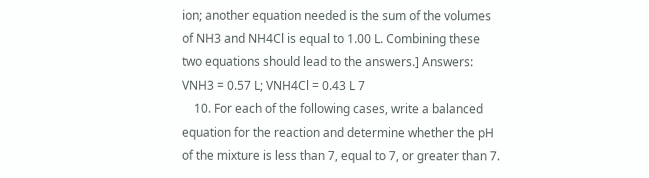ion; another equation needed is the sum of the volumes of NH3 and NH4Cl is equal to 1.00 L. Combining these two equations should lead to the answers.] Answers: VNH3 = 0.57 L; VNH4Cl = 0.43 L 7
    10. For each of the following cases, write a balanced equation for the reaction and determine whether the pH of the mixture is less than 7, equal to 7, or greater than 7.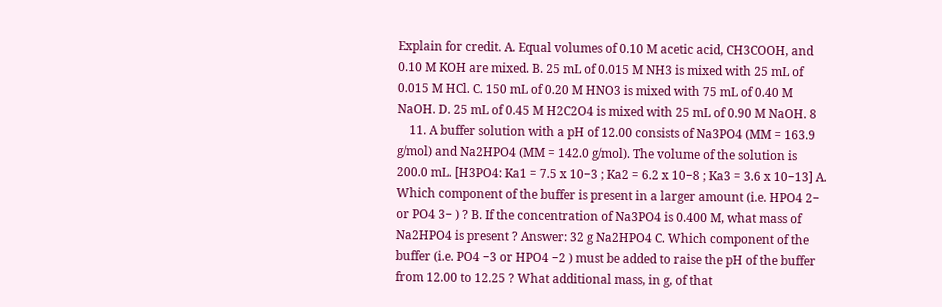Explain for credit. A. Equal volumes of 0.10 M acetic acid, CH3COOH, and 0.10 M KOH are mixed. B. 25 mL of 0.015 M NH3 is mixed with 25 mL of 0.015 M HCl. C. 150 mL of 0.20 M HNO3 is mixed with 75 mL of 0.40 M NaOH. D. 25 mL of 0.45 M H2C2O4 is mixed with 25 mL of 0.90 M NaOH. 8
    11. A buffer solution with a pH of 12.00 consists of Na3PO4 (MM = 163.9 g/mol) and Na2HPO4 (MM = 142.0 g/mol). The volume of the solution is 200.0 mL. [H3PO4: Ka1 = 7.5 x 10−3 ; Ka2 = 6.2 x 10−8 ; Ka3 = 3.6 x 10−13] A. Which component of the buffer is present in a larger amount (i.e. HPO4 2− or PO4 3− ) ? B. If the concentration of Na3PO4 is 0.400 M, what mass of Na2HPO4 is present ? Answer: 32 g Na2HPO4 C. Which component of the buffer (i.e. PO4 −3 or HPO4 −2 ) must be added to raise the pH of the buffer from 12.00 to 12.25 ? What additional mass, in g, of that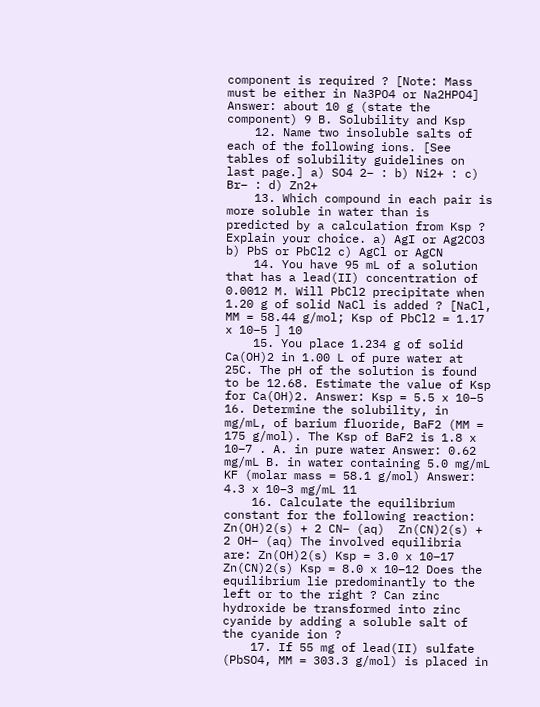component is required ? [Note: Mass must be either in Na3PO4 or Na2HPO4] Answer: about 10 g (state the component) 9 B. Solubility and Ksp
    12. Name two insoluble salts of each of the following ions. [See tables of solubility guidelines on last page.] a) SO4 2– : b) Ni2+ : c) Br– : d) Zn2+
    13. Which compound in each pair is more soluble in water than is predicted by a calculation from Ksp ? Explain your choice. a) AgI or Ag2CO3 b) PbS or PbCl2 c) AgCl or AgCN
    14. You have 95 mL of a solution that has a lead(II) concentration of 0.0012 M. Will PbCl2 precipitate when 1.20 g of solid NaCl is added ? [NaCl, MM = 58.44 g/mol; Ksp of PbCl2 = 1.17 x 10−5 ] 10
    15. You place 1.234 g of solid Ca(OH)2 in 1.00 L of pure water at 25C. The pH of the solution is found to be 12.68. Estimate the value of Ksp for Ca(OH)2. Answer: Ksp = 5.5 x 10–5 16. Determine the solubility, in mg/mL, of barium fluoride, BaF2 (MM = 175 g/mol). The Ksp of BaF2 is 1.8 x 10–7 . A. in pure water Answer: 0.62 mg/mL B. in water containing 5.0 mg/mL KF (molar mass = 58.1 g/mol) Answer: 4.3 x 10–3 mg/mL 11
    16. Calculate the equilibrium constant for the following reaction: Zn(OH)2(s) + 2 CN− (aq)  Zn(CN)2(s) + 2 OH− (aq) The involved equilibria are: Zn(OH)2(s) Ksp = 3.0 x 10−17 Zn(CN)2(s) Ksp = 8.0 x 10−12 Does the equilibrium lie predominantly to the left or to the right ? Can zinc hydroxide be transformed into zinc cyanide by adding a soluble salt of the cyanide ion ?
    17. If 55 mg of lead(II) sulfate (PbSO4, MM = 303.3 g/mol) is placed in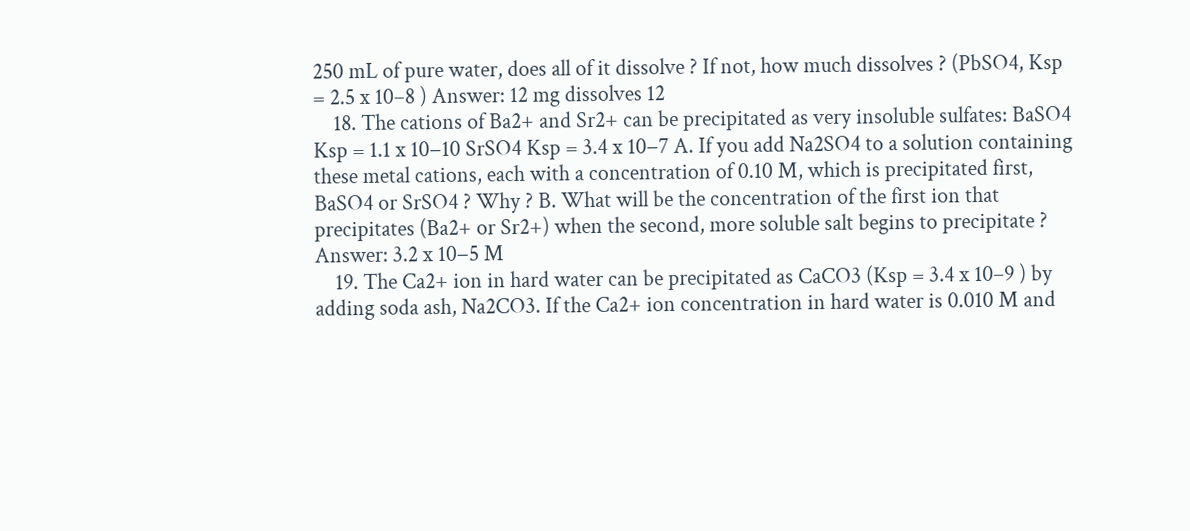250 mL of pure water, does all of it dissolve ? If not, how much dissolves ? (PbSO4, Ksp = 2.5 x 10–8 ) Answer: 12 mg dissolves 12
    18. The cations of Ba2+ and Sr2+ can be precipitated as very insoluble sulfates: BaSO4 Ksp = 1.1 x 10−10 SrSO4 Ksp = 3.4 x 10−7 A. If you add Na2SO4 to a solution containing these metal cations, each with a concentration of 0.10 M, which is precipitated first, BaSO4 or SrSO4 ? Why ? B. What will be the concentration of the first ion that precipitates (Ba2+ or Sr2+) when the second, more soluble salt begins to precipitate ? Answer: 3.2 x 10−5 M
    19. The Ca2+ ion in hard water can be precipitated as CaCO3 (Ksp = 3.4 x 10–9 ) by adding soda ash, Na2CO3. If the Ca2+ ion concentration in hard water is 0.010 M and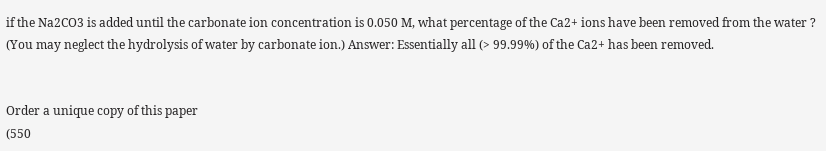if the Na2CO3 is added until the carbonate ion concentration is 0.050 M, what percentage of the Ca2+ ions have been removed from the water ? (You may neglect the hydrolysis of water by carbonate ion.) Answer: Essentially all (> 99.99%) of the Ca2+ has been removed.


Order a unique copy of this paper
(550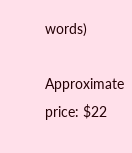words)

Approximate price: $22